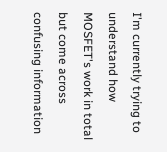I'm currently trying to understand how MOSFET's work in total but come across confusing information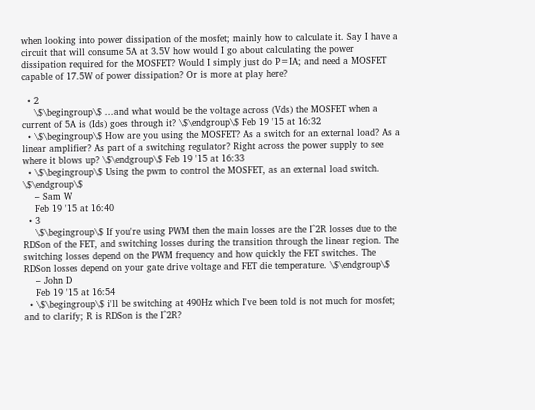when looking into power dissipation of the mosfet; mainly how to calculate it. Say I have a circuit that will consume 5A at 3.5V how would I go about calculating the power dissipation required for the MOSFET? Would I simply just do P=IA; and need a MOSFET capable of 17.5W of power dissipation? Or is more at play here?

  • 2
    \$\begingroup\$ ...and what would be the voltage across (Vds) the MOSFET when a current of 5A is (Ids) goes through it? \$\endgroup\$ Feb 19 '15 at 16:32
  • \$\begingroup\$ How are you using the MOSFET? As a switch for an external load? As a linear amplifier? As part of a switching regulator? Right across the power supply to see where it blows up? \$\endgroup\$ Feb 19 '15 at 16:33
  • \$\begingroup\$ Using the pwm to control the MOSFET, as an external load switch. \$\endgroup\$
    – Sam W
    Feb 19 '15 at 16:40
  • 3
    \$\begingroup\$ If you're using PWM then the main losses are the I^2R losses due to the RDSon of the FET, and switching losses during the transition through the linear region. The switching losses depend on the PWM frequency and how quickly the FET switches. The RDSon losses depend on your gate drive voltage and FET die temperature. \$\endgroup\$
    – John D
    Feb 19 '15 at 16:54
  • \$\begingroup\$ i'll be switching at 490Hz which I've been told is not much for mosfet; and to clarify; R is RDSon is the I^2R?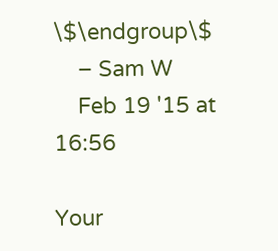\$\endgroup\$
    – Sam W
    Feb 19 '15 at 16:56

Your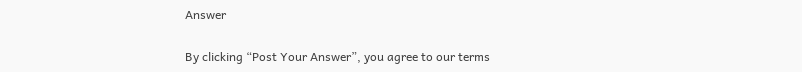Answer

By clicking “Post Your Answer”, you agree to our terms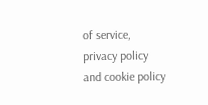of service, privacy policy and cookie policy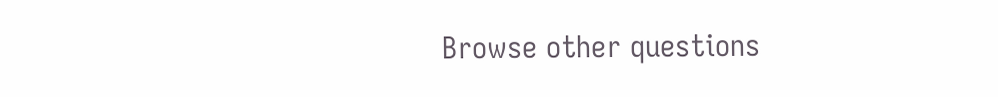Browse other questions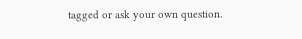tagged or ask your own question.